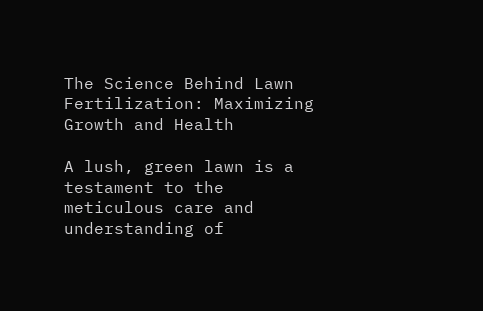The Science Behind Lawn Fertilization: Maximizing Growth and Health

A lush, green lawn is a testament to the meticulous care and understanding of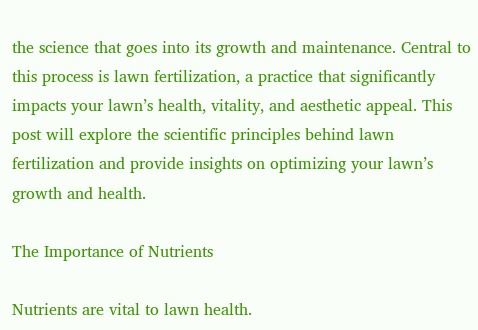the science that goes into its growth and maintenance. Central to this process is lawn fertilization, a practice that significantly impacts your lawn’s health, vitality, and aesthetic appeal. This post will explore the scientific principles behind lawn fertilization and provide insights on optimizing your lawn’s growth and health.

The Importance of Nutrients

Nutrients are vital to lawn health.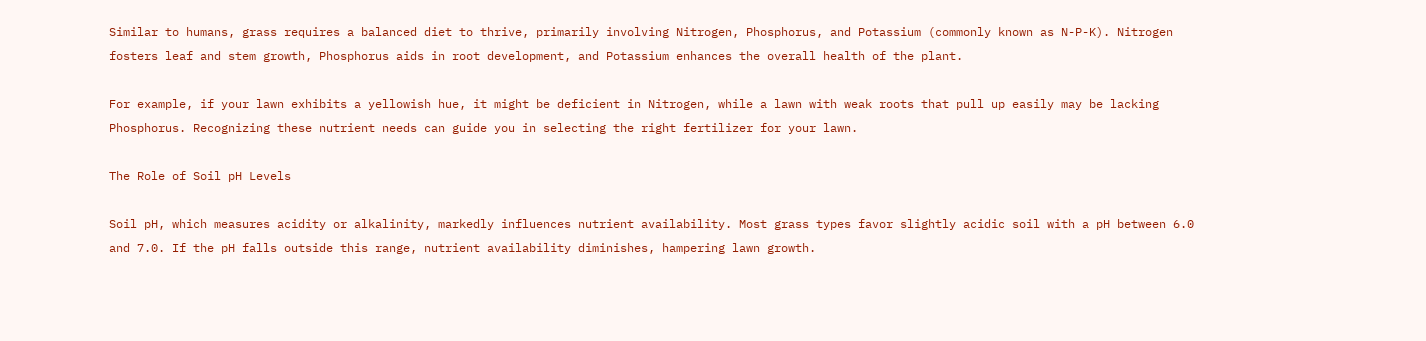Similar to humans, grass requires a balanced diet to thrive, primarily involving Nitrogen, Phosphorus, and Potassium (commonly known as N-P-K). Nitrogen fosters leaf and stem growth, Phosphorus aids in root development, and Potassium enhances the overall health of the plant.

For example, if your lawn exhibits a yellowish hue, it might be deficient in Nitrogen, while a lawn with weak roots that pull up easily may be lacking Phosphorus. Recognizing these nutrient needs can guide you in selecting the right fertilizer for your lawn.

The Role of Soil pH Levels

Soil pH, which measures acidity or alkalinity, markedly influences nutrient availability. Most grass types favor slightly acidic soil with a pH between 6.0 and 7.0. If the pH falls outside this range, nutrient availability diminishes, hampering lawn growth.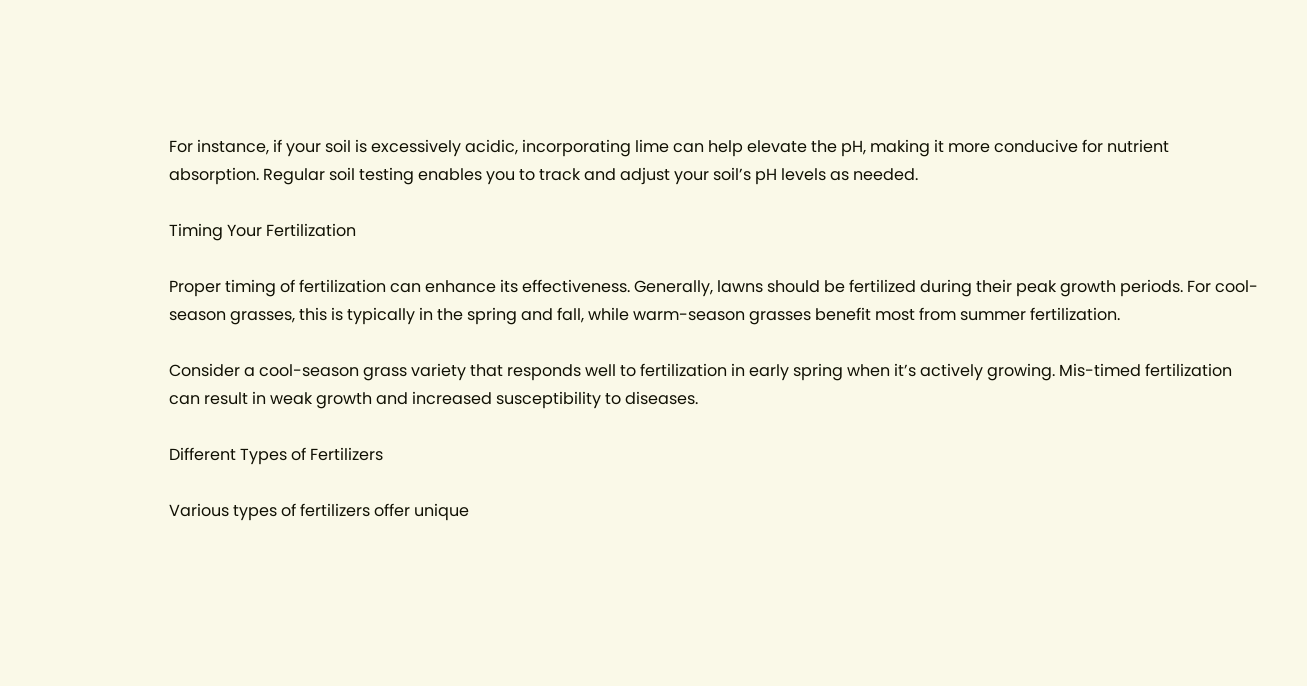For instance, if your soil is excessively acidic, incorporating lime can help elevate the pH, making it more conducive for nutrient absorption. Regular soil testing enables you to track and adjust your soil’s pH levels as needed.

Timing Your Fertilization

Proper timing of fertilization can enhance its effectiveness. Generally, lawns should be fertilized during their peak growth periods. For cool-season grasses, this is typically in the spring and fall, while warm-season grasses benefit most from summer fertilization.

Consider a cool-season grass variety that responds well to fertilization in early spring when it’s actively growing. Mis-timed fertilization can result in weak growth and increased susceptibility to diseases.

Different Types of Fertilizers

Various types of fertilizers offer unique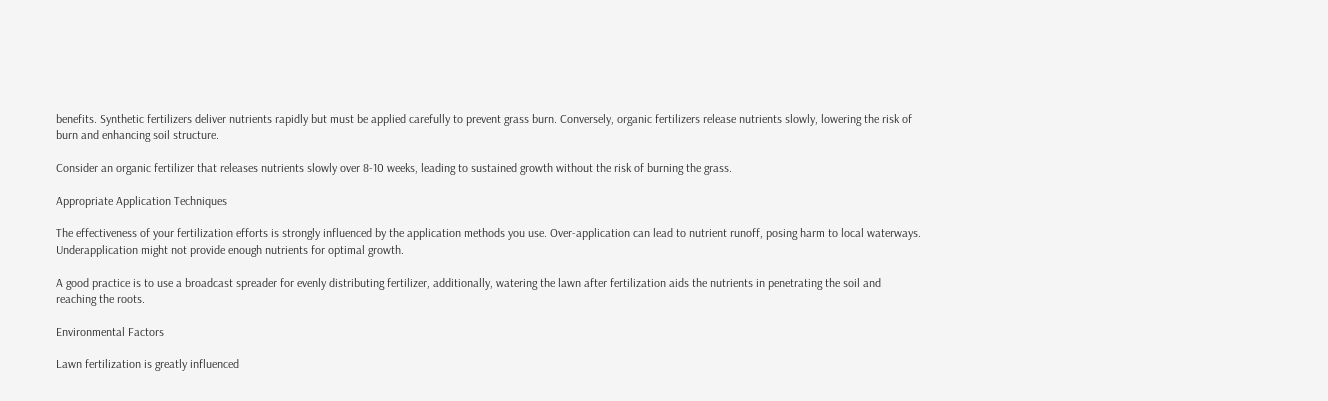benefits. Synthetic fertilizers deliver nutrients rapidly but must be applied carefully to prevent grass burn. Conversely, organic fertilizers release nutrients slowly, lowering the risk of burn and enhancing soil structure.

Consider an organic fertilizer that releases nutrients slowly over 8-10 weeks, leading to sustained growth without the risk of burning the grass.

Appropriate Application Techniques

The effectiveness of your fertilization efforts is strongly influenced by the application methods you use. Over-application can lead to nutrient runoff, posing harm to local waterways. Underapplication might not provide enough nutrients for optimal growth.

A good practice is to use a broadcast spreader for evenly distributing fertilizer, additionally, watering the lawn after fertilization aids the nutrients in penetrating the soil and reaching the roots.

Environmental Factors

Lawn fertilization is greatly influenced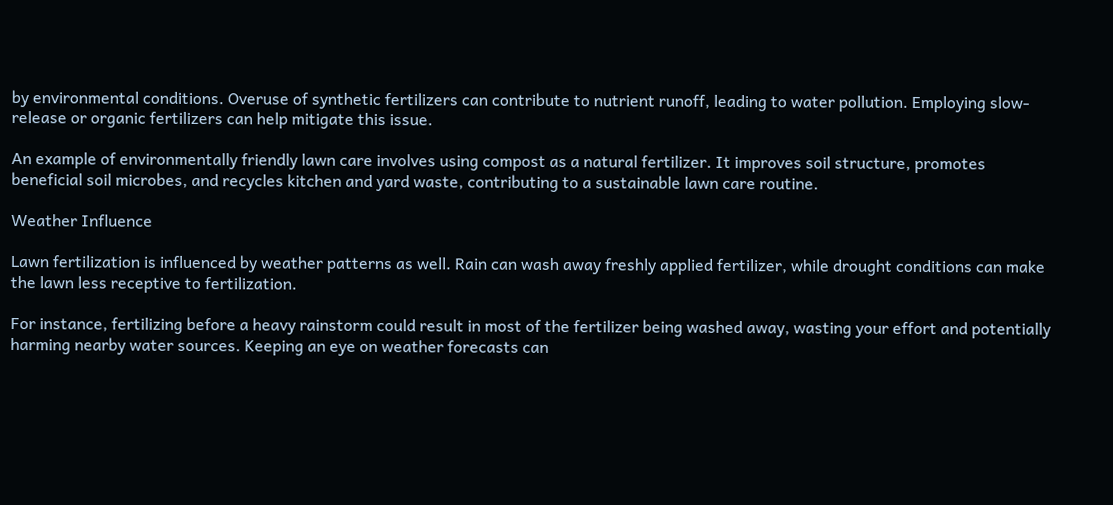by environmental conditions. Overuse of synthetic fertilizers can contribute to nutrient runoff, leading to water pollution. Employing slow-release or organic fertilizers can help mitigate this issue.

An example of environmentally friendly lawn care involves using compost as a natural fertilizer. It improves soil structure, promotes beneficial soil microbes, and recycles kitchen and yard waste, contributing to a sustainable lawn care routine.

Weather Influence

Lawn fertilization is influenced by weather patterns as well. Rain can wash away freshly applied fertilizer, while drought conditions can make the lawn less receptive to fertilization.

For instance, fertilizing before a heavy rainstorm could result in most of the fertilizer being washed away, wasting your effort and potentially harming nearby water sources. Keeping an eye on weather forecasts can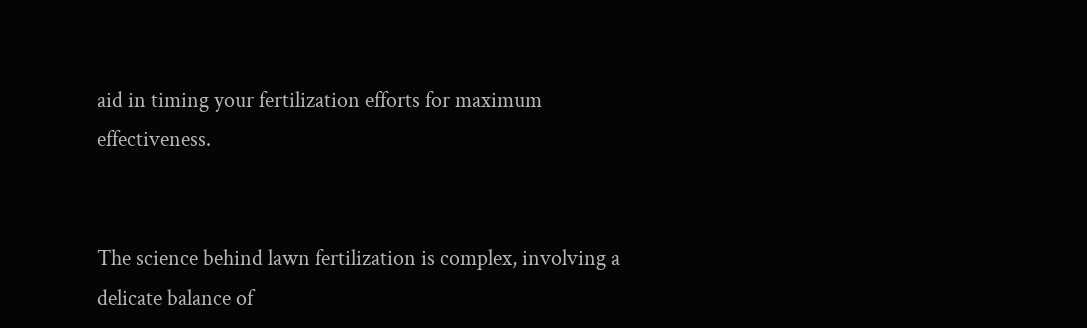aid in timing your fertilization efforts for maximum effectiveness.


The science behind lawn fertilization is complex, involving a delicate balance of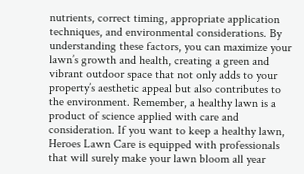nutrients, correct timing, appropriate application techniques, and environmental considerations. By understanding these factors, you can maximize your lawn’s growth and health, creating a green and vibrant outdoor space that not only adds to your property’s aesthetic appeal but also contributes to the environment. Remember, a healthy lawn is a product of science applied with care and consideration. If you want to keep a healthy lawn, Heroes Lawn Care is equipped with professionals that will surely make your lawn bloom all year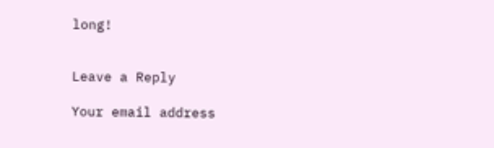long!


Leave a Reply

Your email address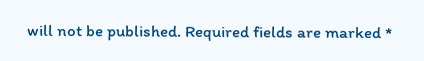will not be published. Required fields are marked *